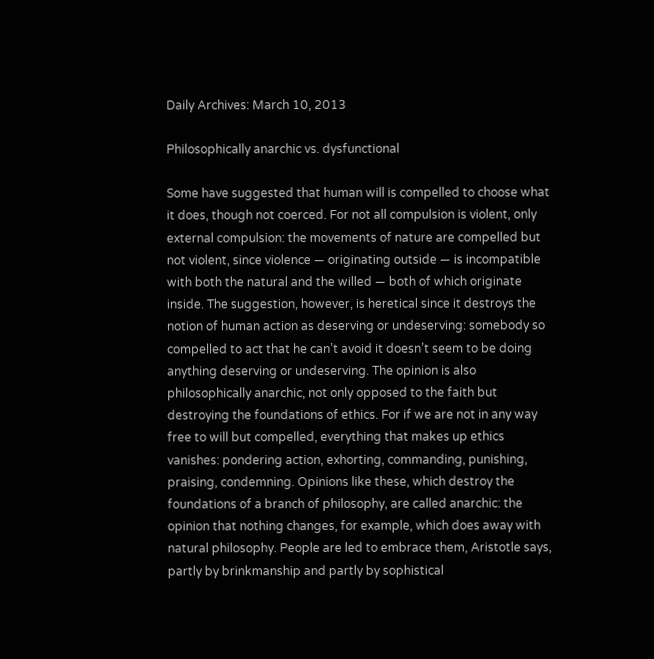Daily Archives: March 10, 2013

Philosophically anarchic vs. dysfunctional

Some have suggested that human will is compelled to choose what it does, though not coerced. For not all compulsion is violent, only external compulsion: the movements of nature are compelled but not violent, since violence — originating outside — is incompatible with both the natural and the willed — both of which originate inside. The suggestion, however, is heretical since it destroys the notion of human action as deserving or undeserving: somebody so compelled to act that he can’t avoid it doesn’t seem to be doing anything deserving or undeserving. The opinion is also philosophically anarchic, not only opposed to the faith but destroying the foundations of ethics. For if we are not in any way free to will but compelled, everything that makes up ethics vanishes: pondering action, exhorting, commanding, punishing, praising, condemning. Opinions like these, which destroy the foundations of a branch of philosophy, are called anarchic: the opinion that nothing changes, for example, which does away with natural philosophy. People are led to embrace them, Aristotle says, partly by brinkmanship and partly by sophistical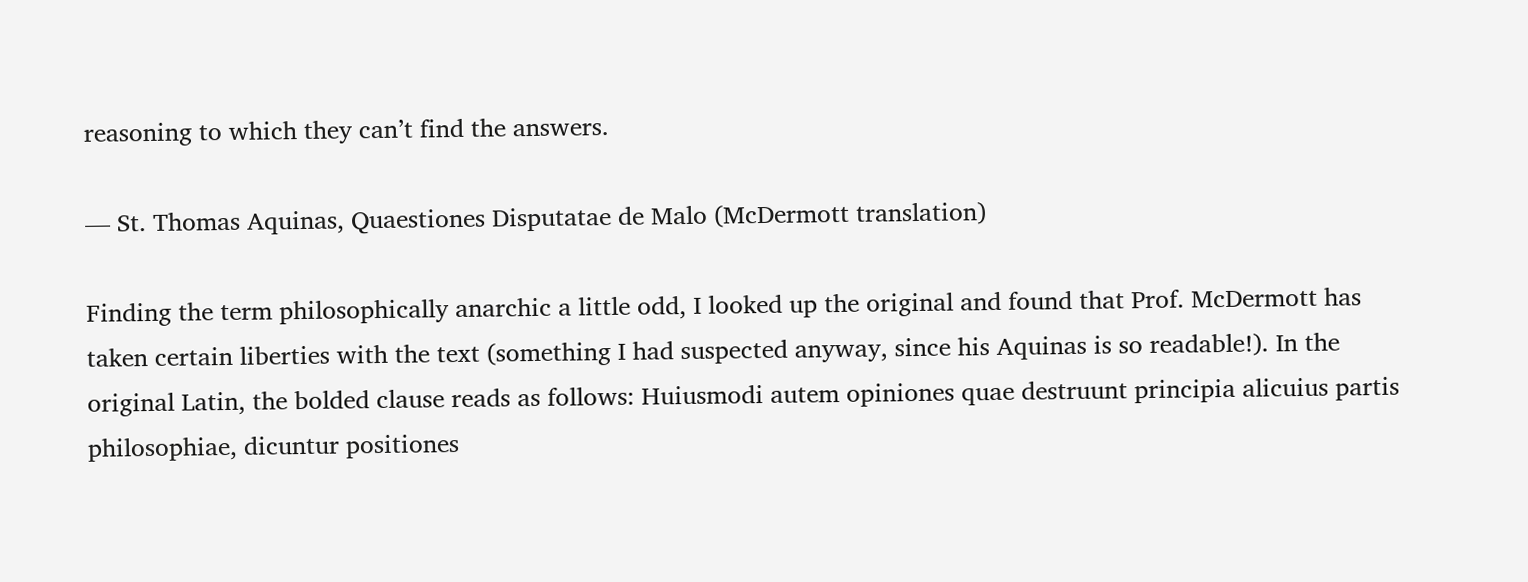reasoning to which they can’t find the answers.

— St. Thomas Aquinas, Quaestiones Disputatae de Malo (McDermott translation)

Finding the term philosophically anarchic a little odd, I looked up the original and found that Prof. McDermott has taken certain liberties with the text (something I had suspected anyway, since his Aquinas is so readable!). In the original Latin, the bolded clause reads as follows: Huiusmodi autem opiniones quae destruunt principia alicuius partis philosophiae, dicuntur positiones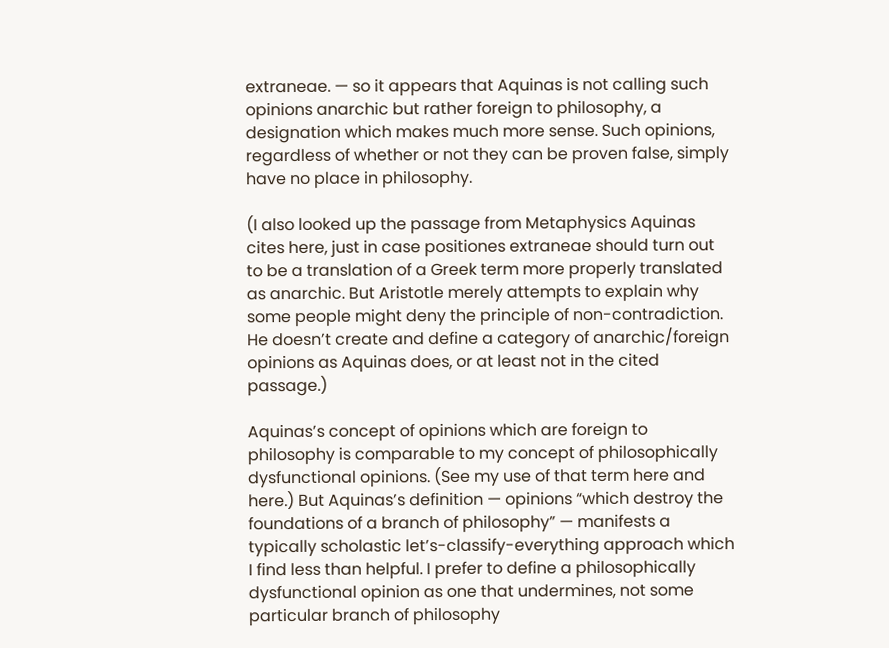extraneae. — so it appears that Aquinas is not calling such opinions anarchic but rather foreign to philosophy, a designation which makes much more sense. Such opinions, regardless of whether or not they can be proven false, simply have no place in philosophy.

(I also looked up the passage from Metaphysics Aquinas cites here, just in case positiones extraneae should turn out to be a translation of a Greek term more properly translated as anarchic. But Aristotle merely attempts to explain why some people might deny the principle of non-contradiction. He doesn’t create and define a category of anarchic/foreign opinions as Aquinas does, or at least not in the cited passage.)

Aquinas’s concept of opinions which are foreign to philosophy is comparable to my concept of philosophically dysfunctional opinions. (See my use of that term here and here.) But Aquinas’s definition — opinions “which destroy the foundations of a branch of philosophy” — manifests a typically scholastic let’s-classify-everything approach which I find less than helpful. I prefer to define a philosophically dysfunctional opinion as one that undermines, not some particular branch of philosophy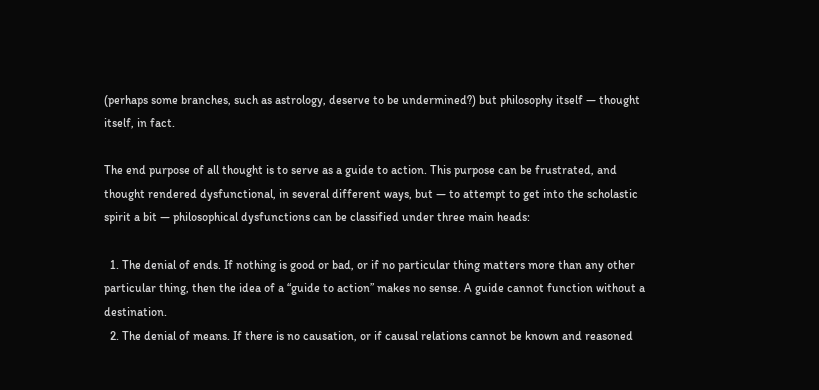(perhaps some branches, such as astrology, deserve to be undermined?) but philosophy itself — thought itself, in fact.

The end purpose of all thought is to serve as a guide to action. This purpose can be frustrated, and thought rendered dysfunctional, in several different ways, but — to attempt to get into the scholastic spirit a bit — philosophical dysfunctions can be classified under three main heads:

  1. The denial of ends. If nothing is good or bad, or if no particular thing matters more than any other particular thing, then the idea of a “guide to action” makes no sense. A guide cannot function without a destination.
  2. The denial of means. If there is no causation, or if causal relations cannot be known and reasoned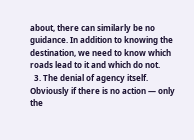about, there can similarly be no guidance. In addition to knowing the destination, we need to know which roads lead to it and which do not.
  3. The denial of agency itself. Obviously if there is no action — only the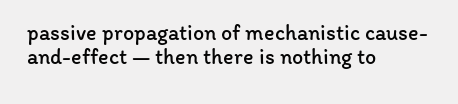passive propagation of mechanistic cause-and-effect — then there is nothing to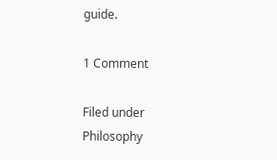guide.

1 Comment

Filed under Philosophy